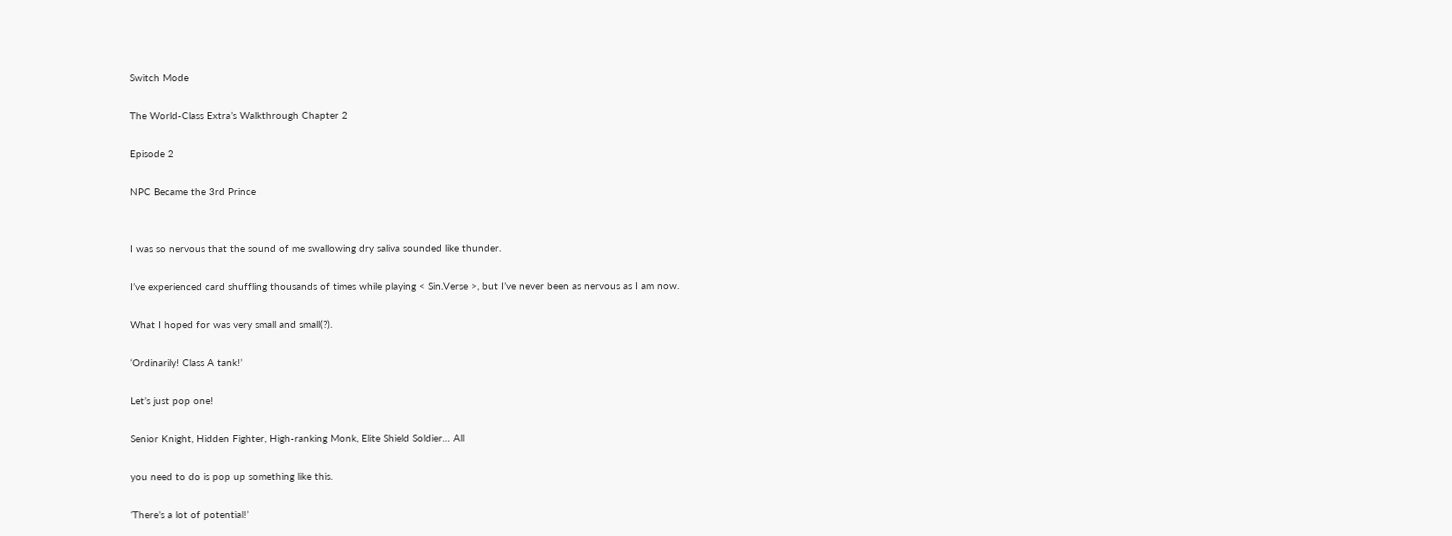Switch Mode

The World-Class Extra’s Walkthrough Chapter 2

Episode 2

NPC Became the 3rd Prince


I was so nervous that the sound of me swallowing dry saliva sounded like thunder.

I’ve experienced card shuffling thousands of times while playing < Sin.Verse >, but I’ve never been as nervous as I am now.

What I hoped for was very small and small(?).

‘Ordinarily! Class A tank!’

Let’s just pop one!

Senior Knight, Hidden Fighter, High-ranking Monk, Elite Shield Soldier… All

you need to do is pop up something like this.

‘There’s a lot of potential!’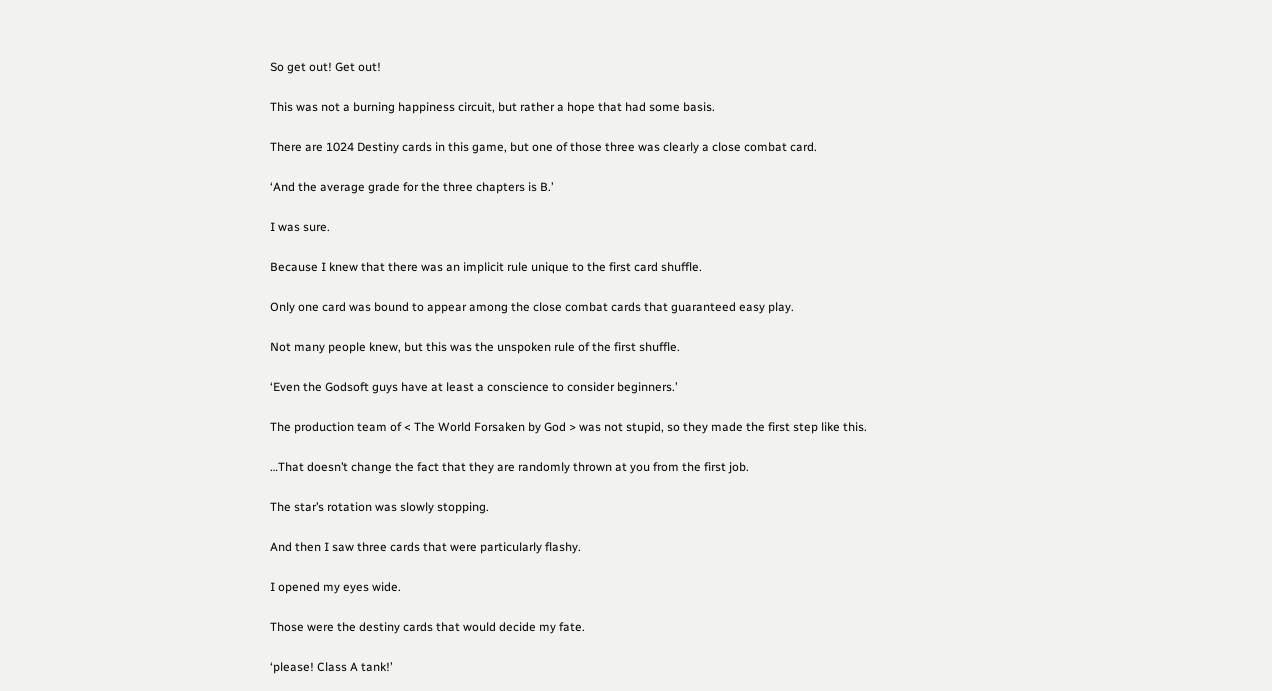So get out! Get out!

This was not a burning happiness circuit, but rather a hope that had some basis.

There are 1024 Destiny cards in this game, but one of those three was clearly a close combat card.

‘And the average grade for the three chapters is B.’

I was sure.

Because I knew that there was an implicit rule unique to the first card shuffle.

Only one card was bound to appear among the close combat cards that guaranteed easy play.

Not many people knew, but this was the unspoken rule of the first shuffle.

‘Even the Godsoft guys have at least a conscience to consider beginners.’

The production team of < The World Forsaken by God > was not stupid, so they made the first step like this.

…That doesn’t change the fact that they are randomly thrown at you from the first job.

The star’s rotation was slowly stopping.

And then I saw three cards that were particularly flashy.

I opened my eyes wide.

Those were the destiny cards that would decide my fate.

‘please! Class A tank!’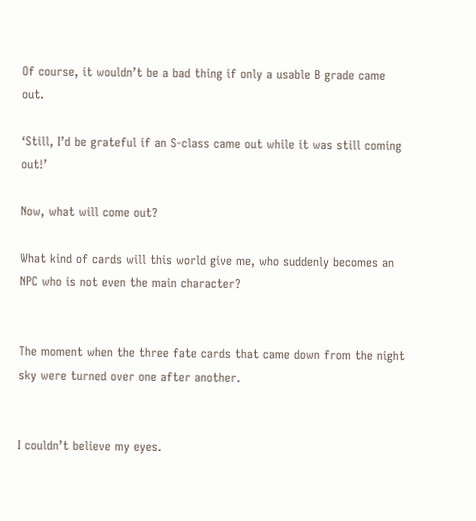Of course, it wouldn’t be a bad thing if only a usable B grade came out.

‘Still, I’d be grateful if an S-class came out while it was still coming out!’

Now, what will come out?

What kind of cards will this world give me, who suddenly becomes an NPC who is not even the main character?


The moment when the three fate cards that came down from the night sky were turned over one after another.


I couldn’t believe my eyes.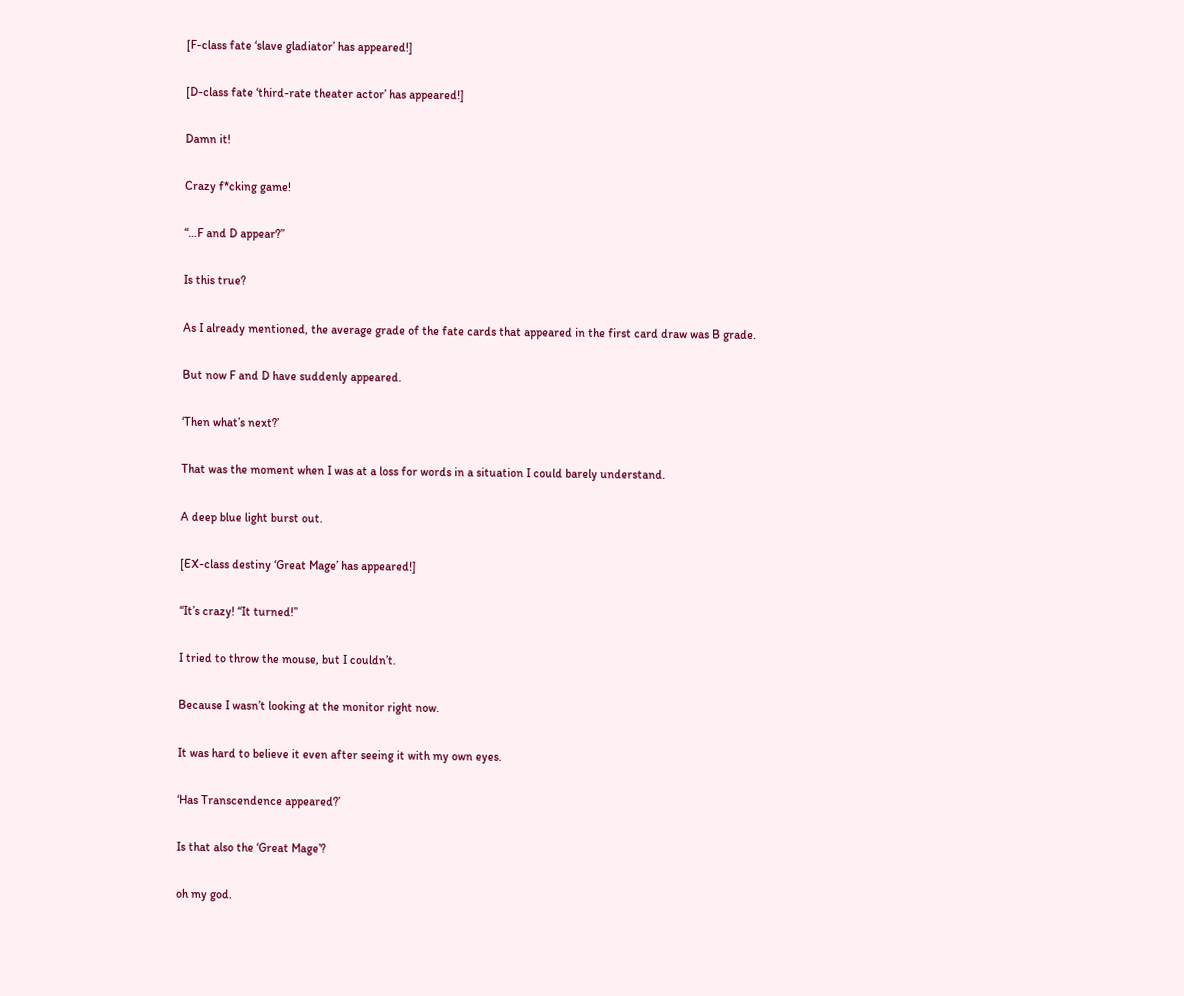[F-class fate ‘slave gladiator’ has appeared!]

[D-class fate ‘third-rate theater actor’ has appeared!]

Damn it!

Crazy f*cking game!

“…F and D appear?”

Is this true?

As I already mentioned, the average grade of the fate cards that appeared in the first card draw was B grade.

But now F and D have suddenly appeared.

‘Then what’s next?’

That was the moment when I was at a loss for words in a situation I could barely understand.

A deep blue light burst out.

[EX-class destiny ‘Great Mage’ has appeared!]

“It’s crazy! “It turned!”

I tried to throw the mouse, but I couldn’t.

Because I wasn’t looking at the monitor right now.

It was hard to believe it even after seeing it with my own eyes.

‘Has Transcendence appeared?’

Is that also the ‘Great Mage’?

oh my god.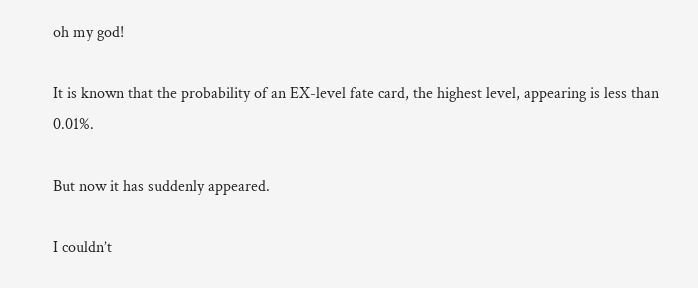oh my god!

It is known that the probability of an EX-level fate card, the highest level, appearing is less than 0.01%.

But now it has suddenly appeared.

I couldn’t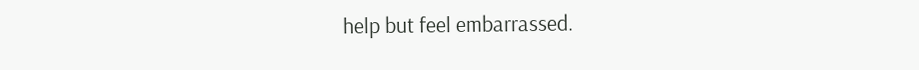help but feel embarrassed.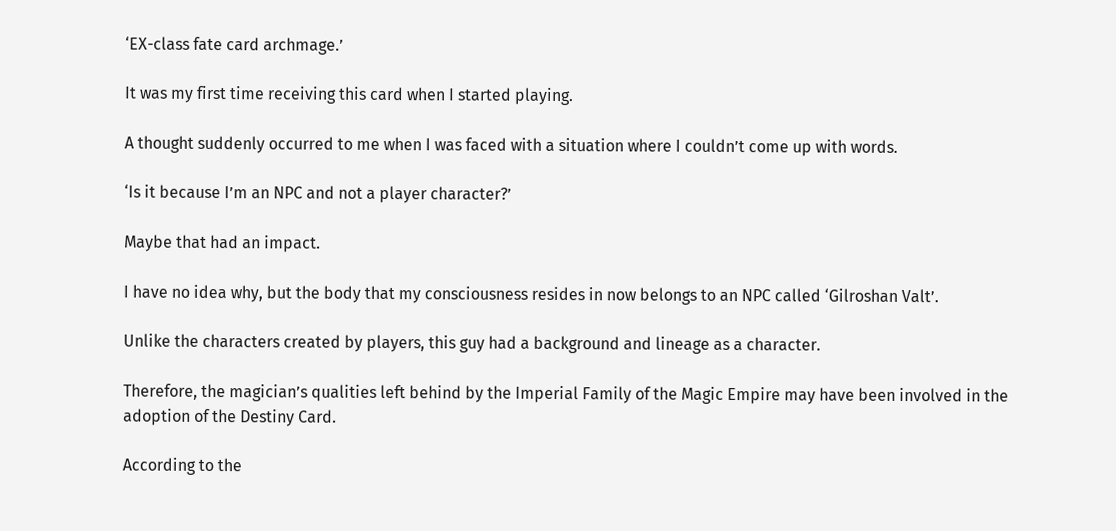‘EX-class fate card archmage.’

It was my first time receiving this card when I started playing.

A thought suddenly occurred to me when I was faced with a situation where I couldn’t come up with words.

‘Is it because I’m an NPC and not a player character?’

Maybe that had an impact.

I have no idea why, but the body that my consciousness resides in now belongs to an NPC called ‘Gilroshan Valt’.

Unlike the characters created by players, this guy had a background and lineage as a character.

Therefore, the magician’s qualities left behind by the Imperial Family of the Magic Empire may have been involved in the adoption of the Destiny Card.

According to the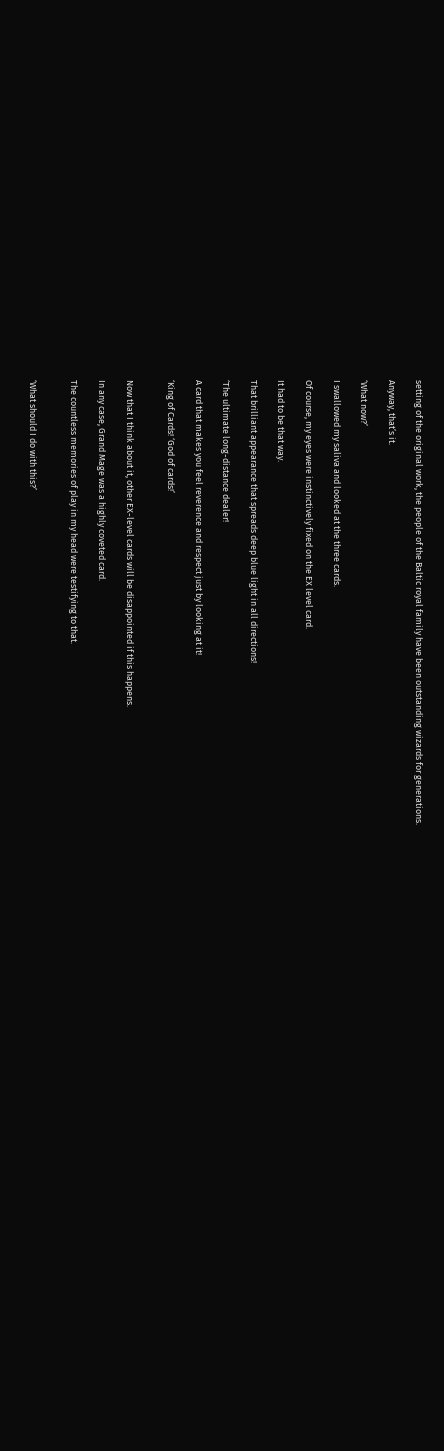setting of the original work, the people of the Baltic royal family have been outstanding wizards for generations.

Anyway, that’s it.

‘What now?’

I swallowed my saliva and looked at the three cards.

Of course, my eyes were instinctively fixed on the EX level card.

It had to be that way.

That brilliant appearance that spreads deep blue light in all directions!

‘The ultimate long-distance dealer!

A card that makes you feel reverence and respect just by looking at it!

‘King of Cards! ‘God of cards!’


Now that I think about it, other EX-level cards will be disappointed if this happens.

In any case, Grand Mage was a highly coveted card.

The countless memories of play in my head were testifying to that.


‘What should I do with this?’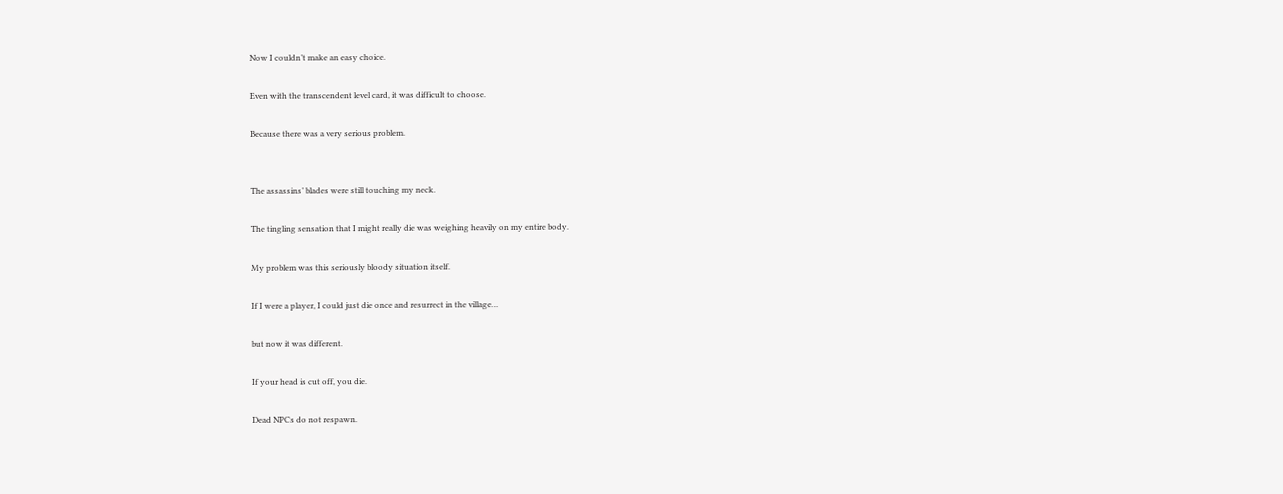Now I couldn’t make an easy choice.

Even with the transcendent level card, it was difficult to choose.

Because there was a very serious problem.


The assassins’ blades were still touching my neck.

The tingling sensation that I might really die was weighing heavily on my entire body.

My problem was this seriously bloody situation itself.

If I were a player, I could just die once and resurrect in the village…

but now it was different.

If your head is cut off, you die.

Dead NPCs do not respawn.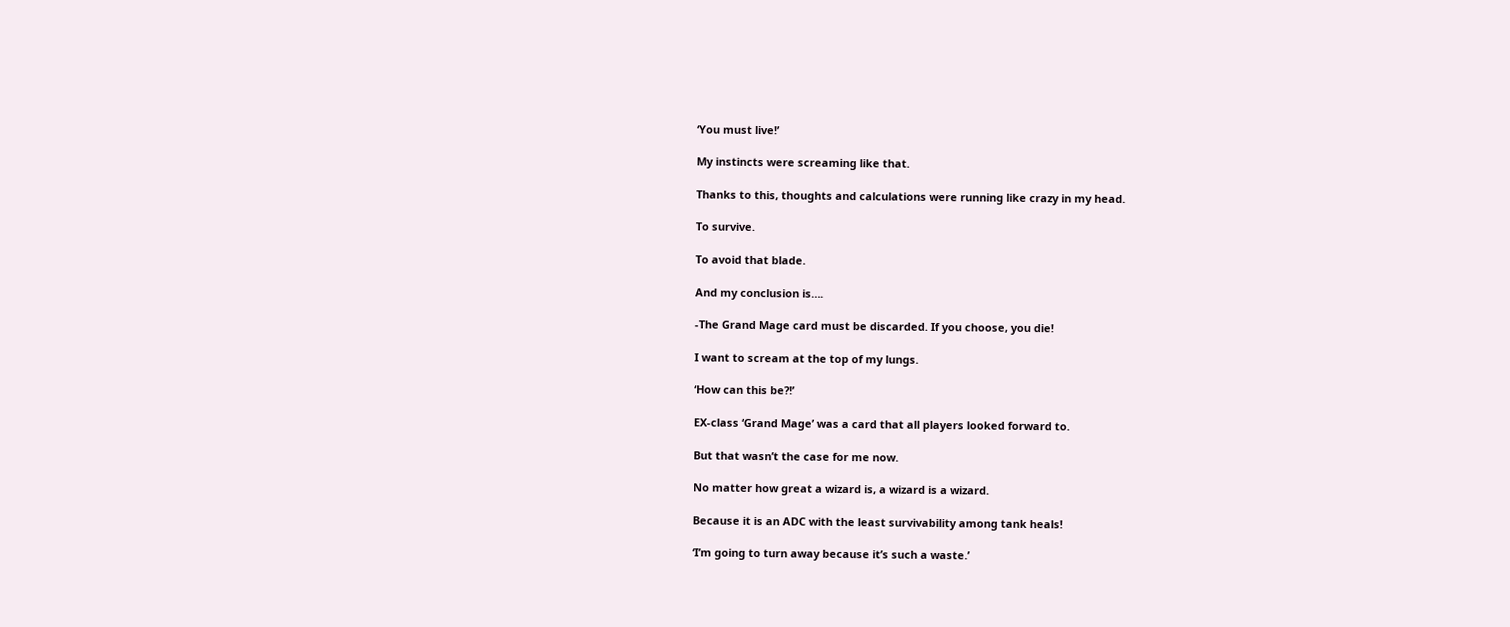‘You must live!’

My instincts were screaming like that.

Thanks to this, thoughts and calculations were running like crazy in my head.

To survive.

To avoid that blade.

And my conclusion is….

-The Grand Mage card must be discarded. If you choose, you die!

I want to scream at the top of my lungs.

‘How can this be?!’

EX-class ‘Grand Mage’ was a card that all players looked forward to.

But that wasn’t the case for me now.

No matter how great a wizard is, a wizard is a wizard.

Because it is an ADC with the least survivability among tank heals!

‘I’m going to turn away because it’s such a waste.’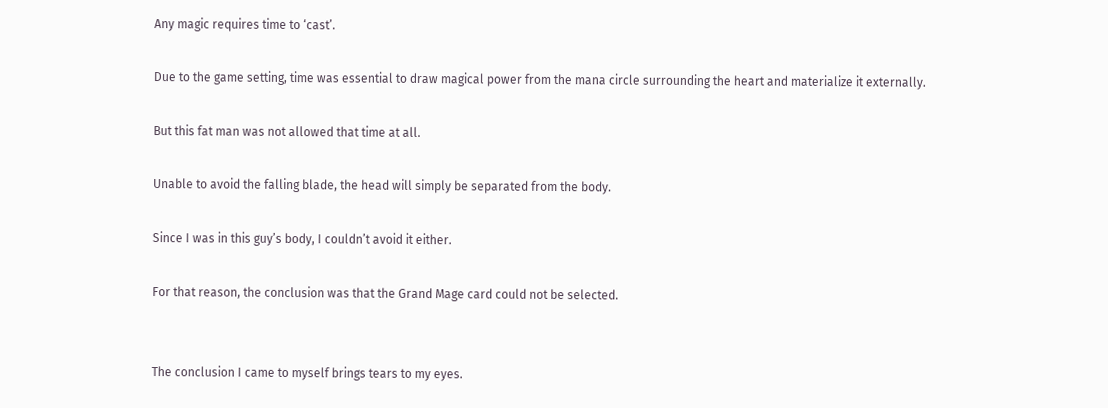Any magic requires time to ‘cast’.

Due to the game setting, time was essential to draw magical power from the mana circle surrounding the heart and materialize it externally.

But this fat man was not allowed that time at all.

Unable to avoid the falling blade, the head will simply be separated from the body.

Since I was in this guy’s body, I couldn’t avoid it either.

For that reason, the conclusion was that the Grand Mage card could not be selected.


The conclusion I came to myself brings tears to my eyes.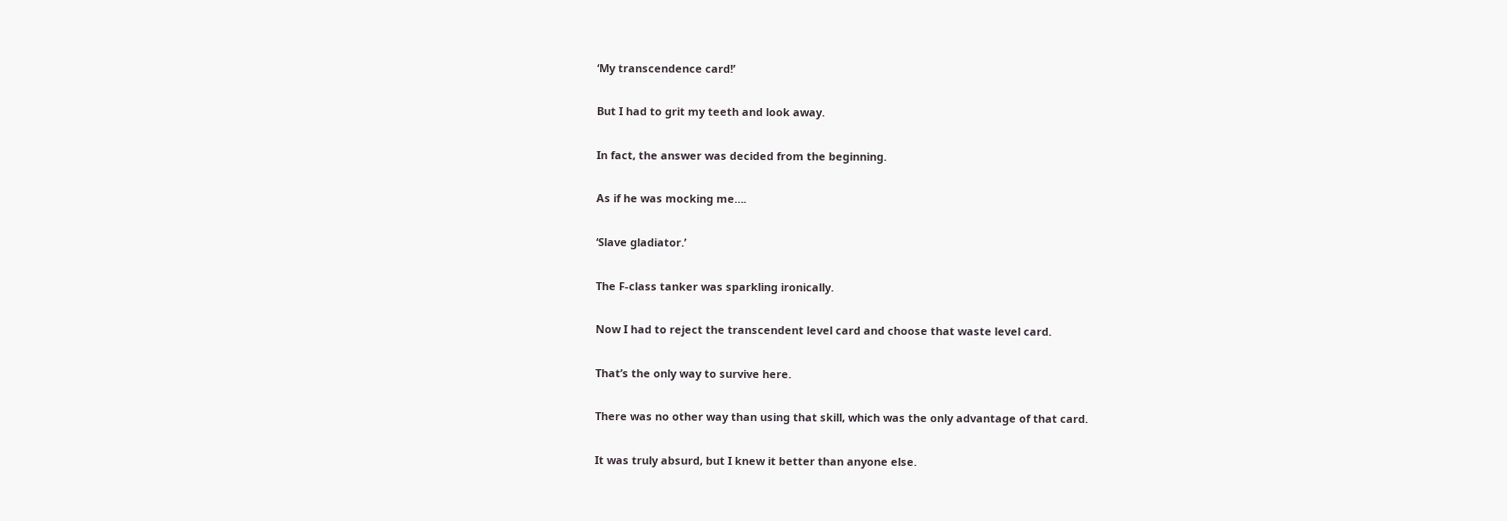‘My transcendence card!’

But I had to grit my teeth and look away.

In fact, the answer was decided from the beginning.

As if he was mocking me….

‘Slave gladiator.’

The F-class tanker was sparkling ironically.

Now I had to reject the transcendent level card and choose that waste level card.

That’s the only way to survive here.

There was no other way than using that skill, which was the only advantage of that card.

It was truly absurd, but I knew it better than anyone else.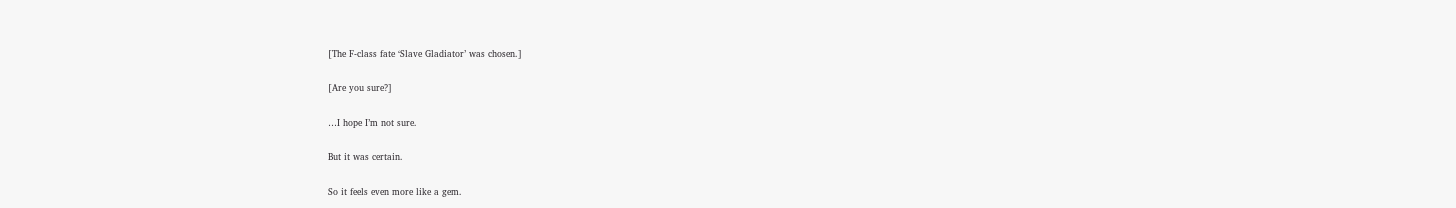[The F-class fate ‘Slave Gladiator’ was chosen.]

[Are you sure?]

…I hope I’m not sure.

But it was certain.

So it feels even more like a gem.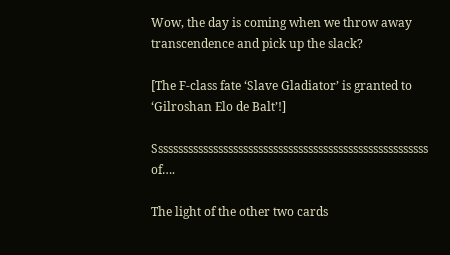Wow, the day is coming when we throw away transcendence and pick up the slack?

[The F-class fate ‘Slave Gladiator’ is granted to ‘Gilroshan Elo de Balt’!]

Sssssssssssssssssssssssssssssssssssssssssssssssssssssss of….

The light of the other two cards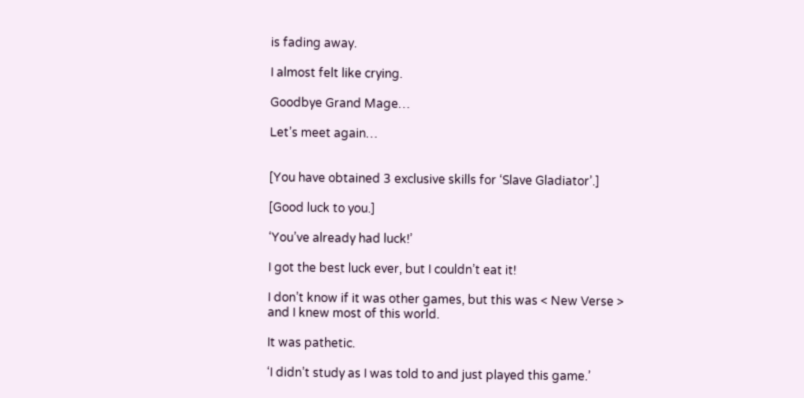is fading away.

I almost felt like crying.

Goodbye Grand Mage…

Let’s meet again…


[You have obtained 3 exclusive skills for ‘Slave Gladiator’.]

[Good luck to you.]

‘You’ve already had luck!’

I got the best luck ever, but I couldn’t eat it!

I don’t know if it was other games, but this was < New Verse > and I knew most of this world.

It was pathetic.

‘I didn’t study as I was told to and just played this game.’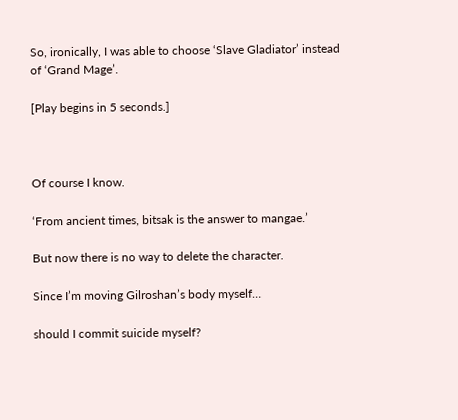So, ironically, I was able to choose ‘Slave Gladiator’ instead of ‘Grand Mage’.

[Play begins in 5 seconds.]



Of course I know.

‘From ancient times, bitsak is the answer to mangae.’

But now there is no way to delete the character.

Since I’m moving Gilroshan’s body myself…

should I commit suicide myself?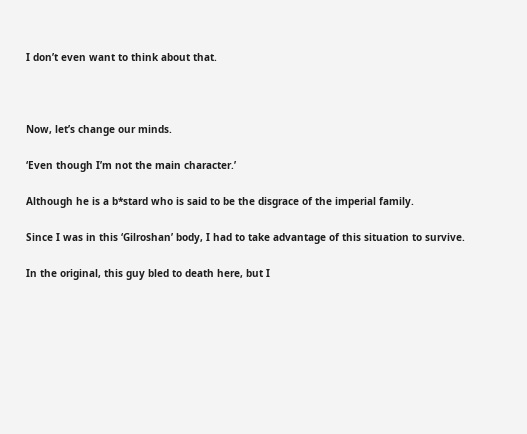I don’t even want to think about that.



Now, let’s change our minds.

‘Even though I’m not the main character.’

Although he is a b*stard who is said to be the disgrace of the imperial family.

Since I was in this ‘Gilroshan’ body, I had to take advantage of this situation to survive.

In the original, this guy bled to death here, but I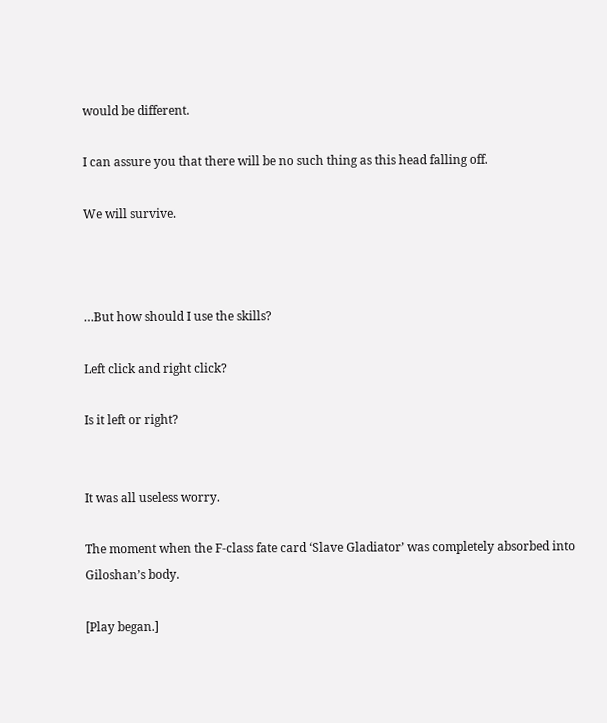would be different.

I can assure you that there will be no such thing as this head falling off.

We will survive.



…But how should I use the skills?

Left click and right click?

Is it left or right?


It was all useless worry.

The moment when the F-class fate card ‘Slave Gladiator’ was completely absorbed into Giloshan’s body.

[Play began.]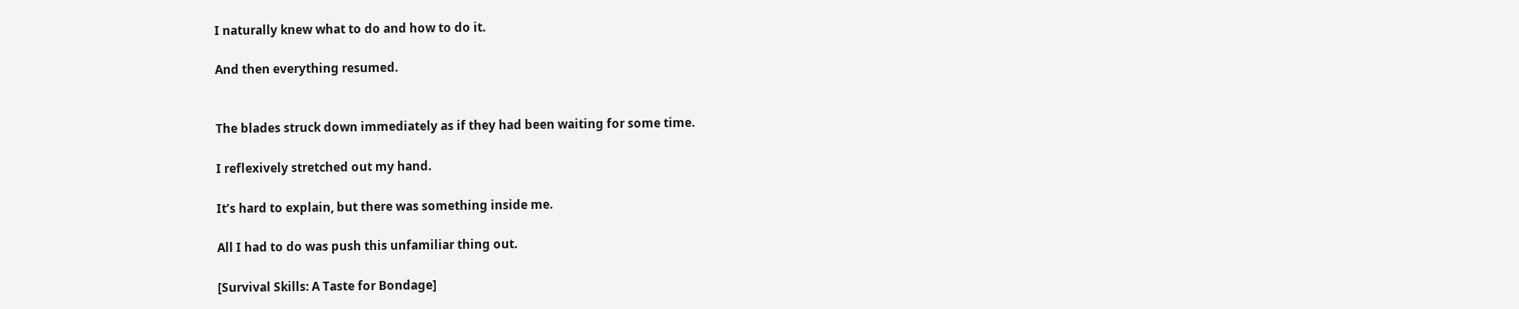I naturally knew what to do and how to do it.

And then everything resumed.


The blades struck down immediately as if they had been waiting for some time.

I reflexively stretched out my hand.

It’s hard to explain, but there was something inside me.

All I had to do was push this unfamiliar thing out.

[Survival Skills: A Taste for Bondage]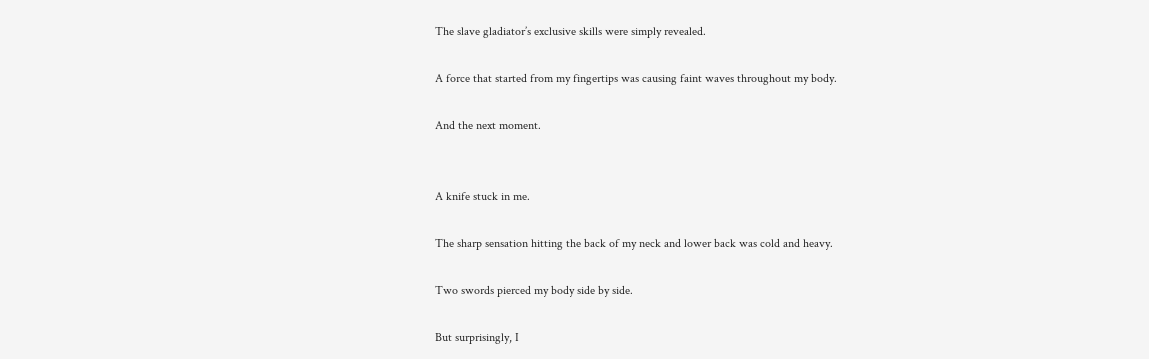The slave gladiator’s exclusive skills were simply revealed.

A force that started from my fingertips was causing faint waves throughout my body.

And the next moment.


A knife stuck in me.

The sharp sensation hitting the back of my neck and lower back was cold and heavy.

Two swords pierced my body side by side.

But surprisingly, I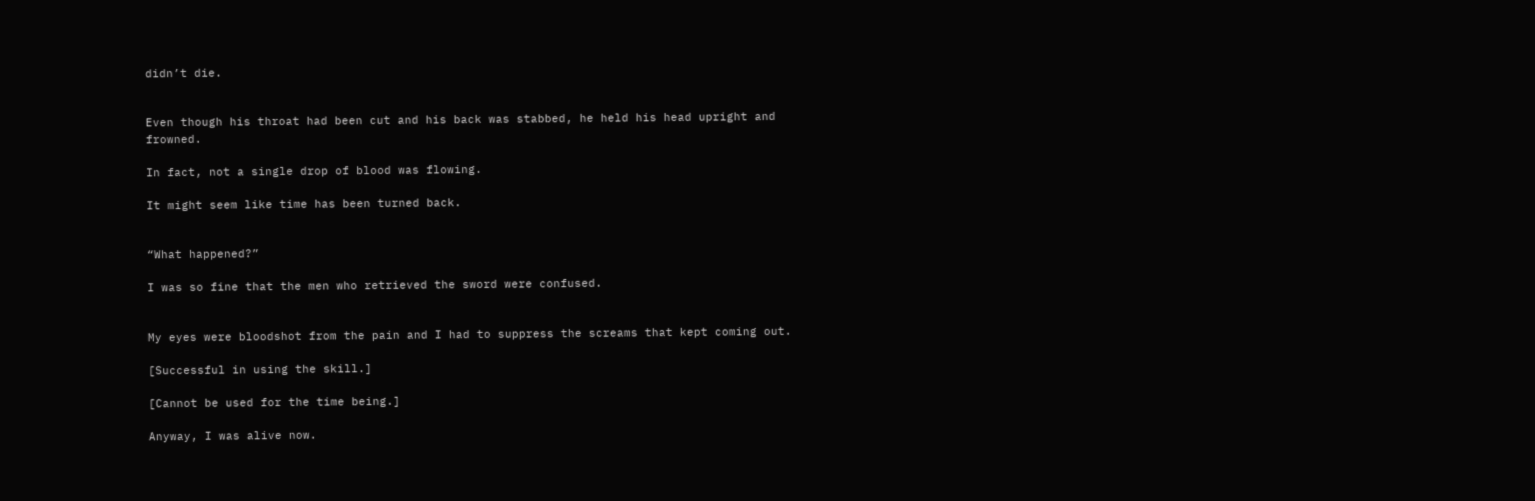didn’t die.


Even though his throat had been cut and his back was stabbed, he held his head upright and frowned.

In fact, not a single drop of blood was flowing.

It might seem like time has been turned back.


“What happened?”

I was so fine that the men who retrieved the sword were confused.


My eyes were bloodshot from the pain and I had to suppress the screams that kept coming out.

[Successful in using the skill.]

[Cannot be used for the time being.]

Anyway, I was alive now.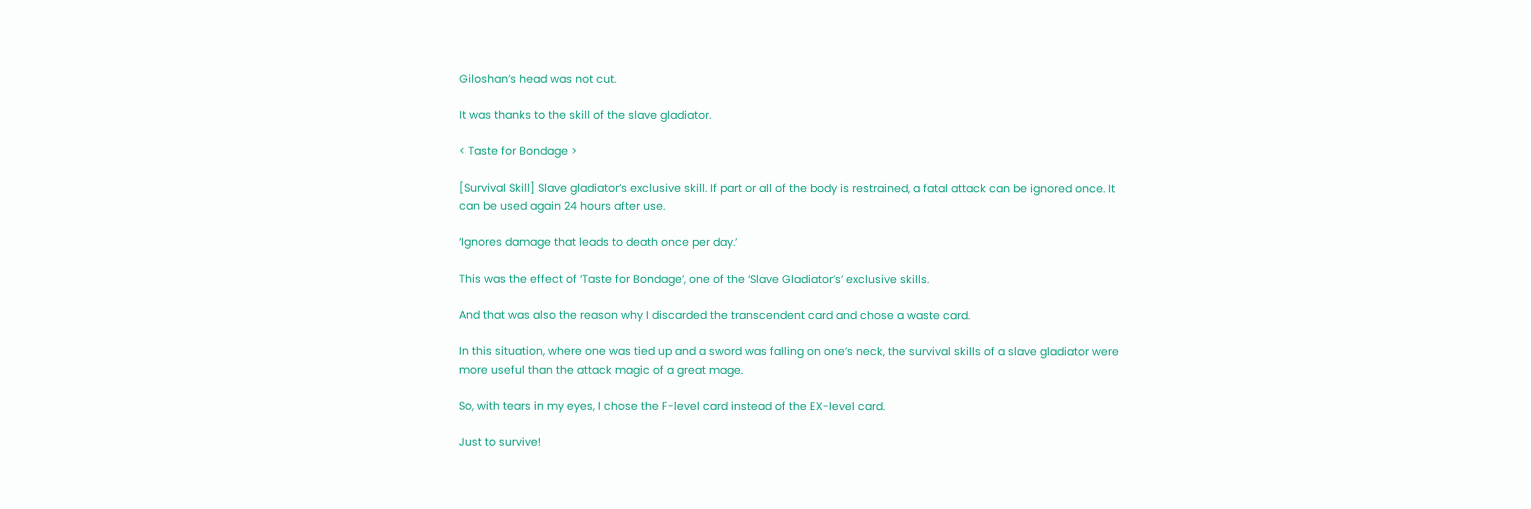Giloshan’s head was not cut.

It was thanks to the skill of the slave gladiator.

< Taste for Bondage >

[Survival Skill] Slave gladiator’s exclusive skill. If part or all of the body is restrained, a fatal attack can be ignored once. It can be used again 24 hours after use.

‘Ignores damage that leads to death once per day.’

This was the effect of ‘Taste for Bondage’, one of the ‘Slave Gladiator’s’ exclusive skills.

And that was also the reason why I discarded the transcendent card and chose a waste card.

In this situation, where one was tied up and a sword was falling on one’s neck, the survival skills of a slave gladiator were more useful than the attack magic of a great mage.

So, with tears in my eyes, I chose the F-level card instead of the EX-level card.

Just to survive!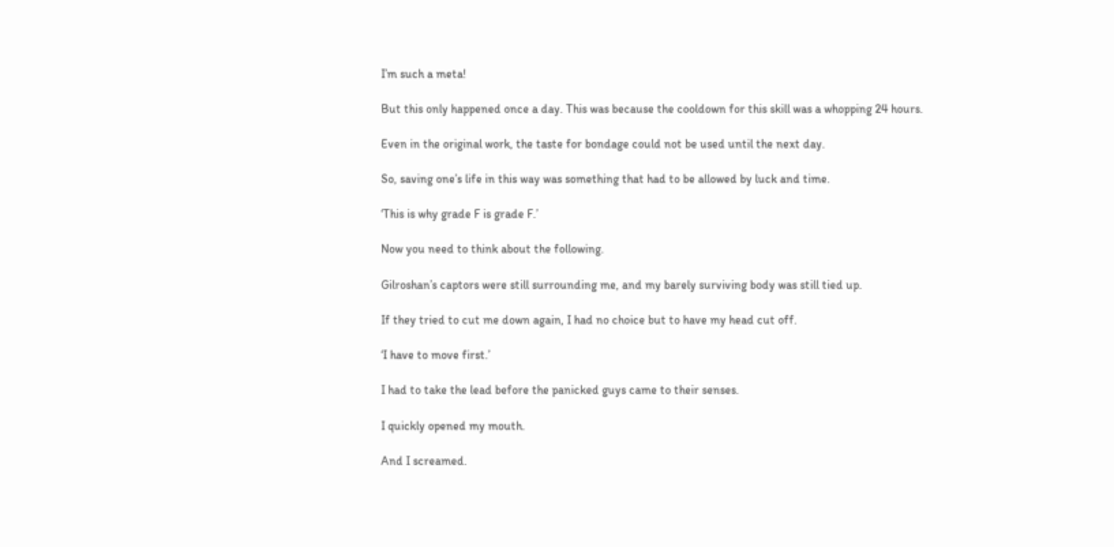I’m such a meta!

But this only happened once a day. This was because the cooldown for this skill was a whopping 24 hours.

Even in the original work, the taste for bondage could not be used until the next day.

So, saving one’s life in this way was something that had to be allowed by luck and time.

‘This is why grade F is grade F.’

Now you need to think about the following.

Gilroshan’s captors were still surrounding me, and my barely surviving body was still tied up.

If they tried to cut me down again, I had no choice but to have my head cut off.

‘I have to move first.’

I had to take the lead before the panicked guys came to their senses.

I quickly opened my mouth.

And I screamed.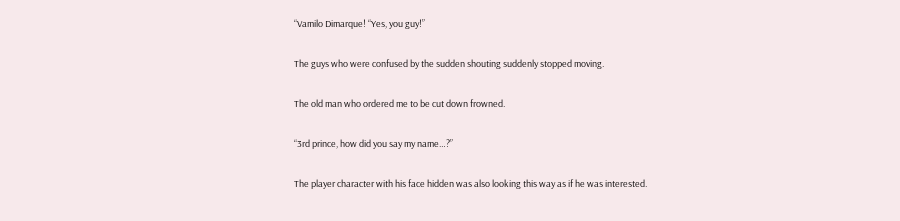“Vamilo Dimarque! “Yes, you guy!”

The guys who were confused by the sudden shouting suddenly stopped moving.

The old man who ordered me to be cut down frowned.

“3rd prince, how did you say my name…?”

The player character with his face hidden was also looking this way as if he was interested.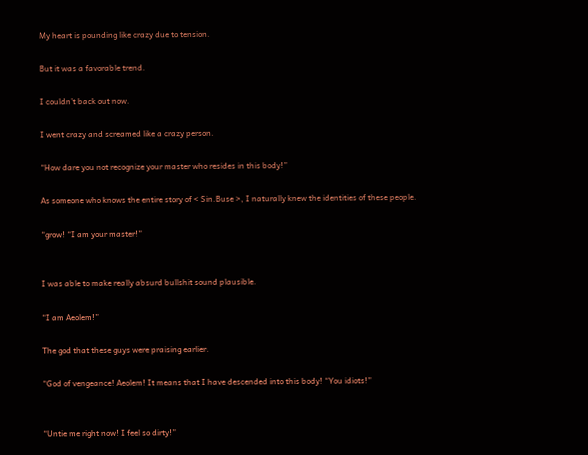My heart is pounding like crazy due to tension.

But it was a favorable trend.

I couldn’t back out now.

I went crazy and screamed like a crazy person.

“How dare you not recognize your master who resides in this body!”

As someone who knows the entire story of < Sin.Buse >, I naturally knew the identities of these people.

“grow! “I am your master!”


I was able to make really absurd bullshit sound plausible.

“I am Aeolem!”

The god that these guys were praising earlier.

“God of vengeance! Aeolem! It means that I have descended into this body! “You idiots!”


“Untie me right now! I feel so dirty!”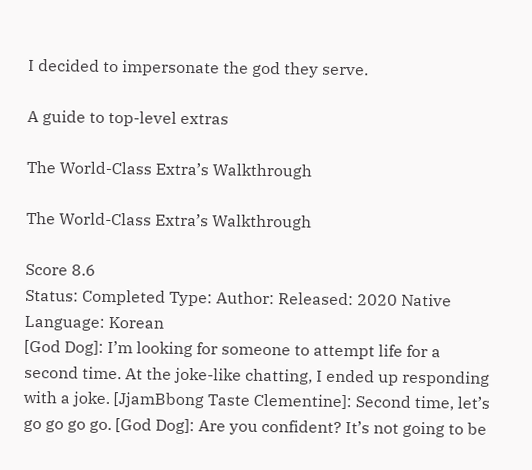I decided to impersonate the god they serve.

A guide to top-level extras

The World-Class Extra’s Walkthrough

The World-Class Extra’s Walkthrough

Score 8.6
Status: Completed Type: Author: Released: 2020 Native Language: Korean
[God Dog]: I’m looking for someone to attempt life for a second time. At the joke-like chatting, I ended up responding with a joke. [JjamBbong Taste Clementine]: Second time, let’s go go go go. [God Dog]: Are you confident? It’s not going to be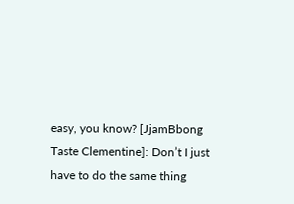easy, you know? [JjamBbong Taste Clementine]: Don’t I just have to do the same thing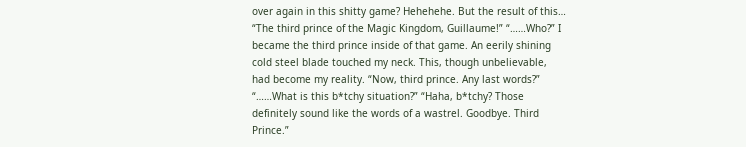over again in this shitty game? Hehehehe. But the result of this… “The third prince of the Magic Kingdom, Guillaume!” “……Who?” I became the third prince inside of that game. An eerily shining cold steel blade touched my neck. This, though unbelievable, had become my reality. “Now, third prince. Any last words?” “……What is this b*tchy situation?” “Haha, b*tchy? Those definitely sound like the words of a wastrel. Goodbye. Third Prince.”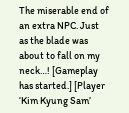The miserable end of an extra NPC. Just as the blade was about to fall on my neck…! [Gameplay has started.] [Player ‘Kim Kyung Sam’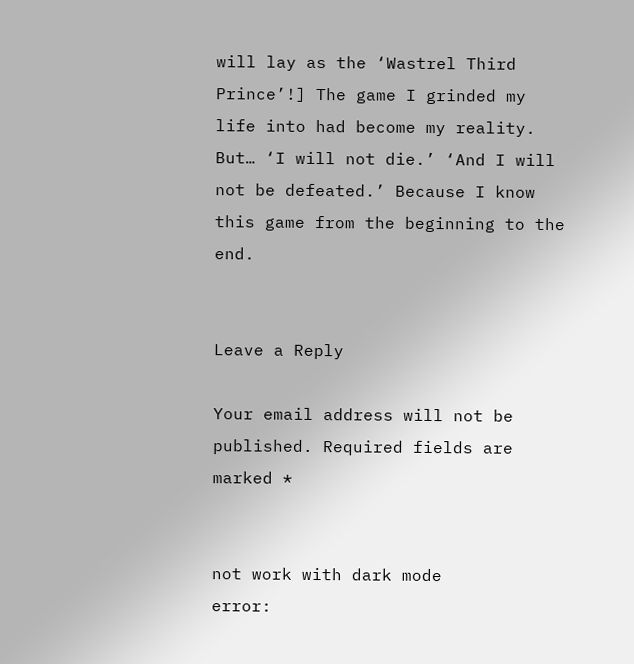will lay as the ‘Wastrel Third Prince’!] The game I grinded my life into had become my reality. But… ‘I will not die.’ ‘And I will not be defeated.’ Because I know this game from the beginning to the end.


Leave a Reply

Your email address will not be published. Required fields are marked *


not work with dark mode
error: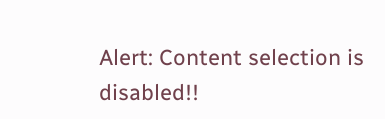Alert: Content selection is disabled!!